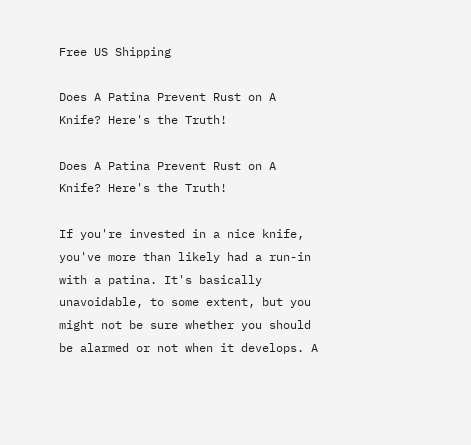Free US Shipping

Does A Patina Prevent Rust on A Knife? Here's the Truth!

Does A Patina Prevent Rust on A Knife? Here's the Truth!

If you're invested in a nice knife, you've more than likely had a run-in with a patina. It's basically unavoidable, to some extent, but you might not be sure whether you should be alarmed or not when it develops. A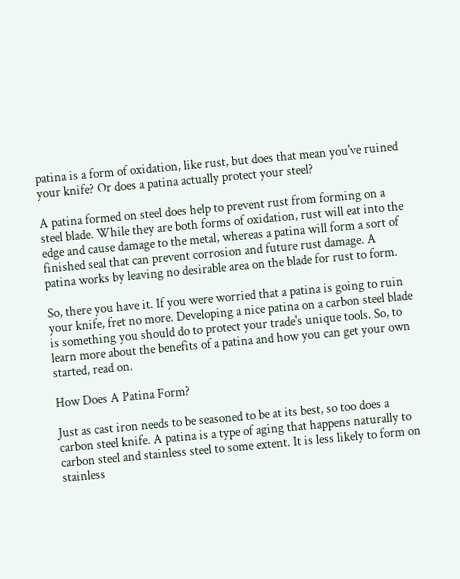patina is a form of oxidation, like rust, but does that mean you've ruined your knife? Or does a patina actually protect your steel?

A patina formed on steel does help to prevent rust from forming on a steel blade. While they are both forms of oxidation, rust will eat into the edge and cause damage to the metal, whereas a patina will form a sort of finished seal that can prevent corrosion and future rust damage. A patina works by leaving no desirable area on the blade for rust to form.

So, there you have it. If you were worried that a patina is going to ruin your knife, fret no more. Developing a nice patina on a carbon steel blade is something you should do to protect your trade's unique tools. So, to learn more about the benefits of a patina and how you can get your own started, read on.

How Does A Patina Form?

Just as cast iron needs to be seasoned to be at its best, so too does a carbon steel knife. A patina is a type of aging that happens naturally to carbon steel and stainless steel to some extent. It is less likely to form on stainless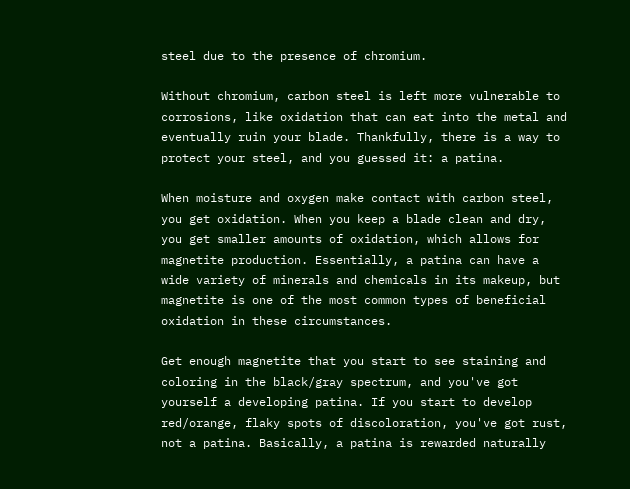steel due to the presence of chromium.

Without chromium, carbon steel is left more vulnerable to corrosions, like oxidation that can eat into the metal and eventually ruin your blade. Thankfully, there is a way to protect your steel, and you guessed it: a patina.

When moisture and oxygen make contact with carbon steel, you get oxidation. When you keep a blade clean and dry, you get smaller amounts of oxidation, which allows for magnetite production. Essentially, a patina can have a wide variety of minerals and chemicals in its makeup, but magnetite is one of the most common types of beneficial oxidation in these circumstances.

Get enough magnetite that you start to see staining and coloring in the black/gray spectrum, and you've got yourself a developing patina. If you start to develop red/orange, flaky spots of discoloration, you've got rust, not a patina. Basically, a patina is rewarded naturally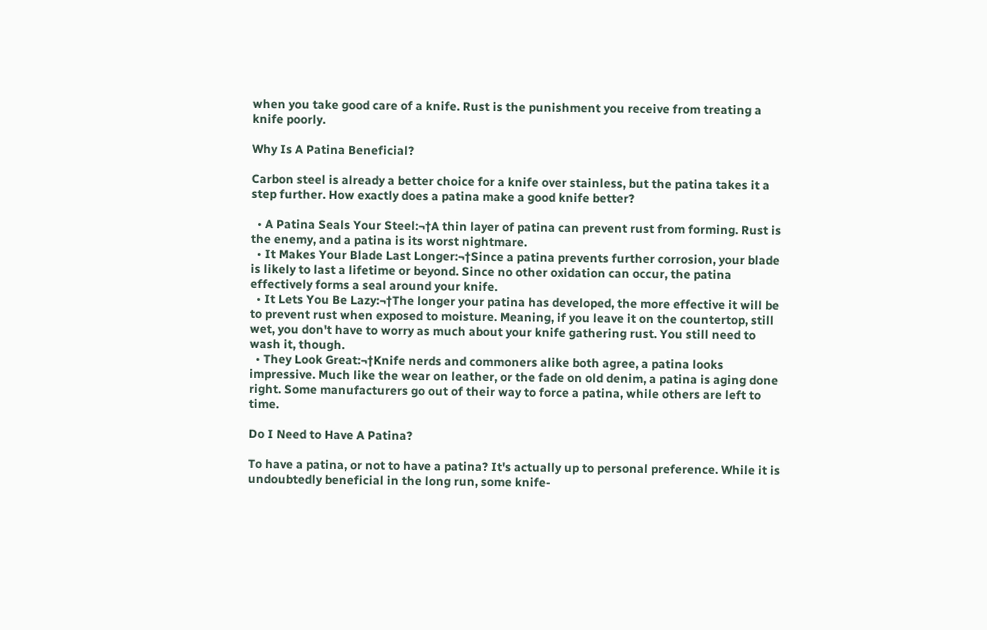when you take good care of a knife. Rust is the punishment you receive from treating a knife poorly.

Why Is A Patina Beneficial?

Carbon steel is already a better choice for a knife over stainless, but the patina takes it a step further. How exactly does a patina make a good knife better?

  • A Patina Seals Your Steel:¬†A thin layer of patina can prevent rust from forming. Rust is the enemy, and a patina is its worst nightmare.
  • It Makes Your Blade Last Longer:¬†Since a patina prevents further corrosion, your blade is likely to last a lifetime or beyond. Since no other oxidation can occur, the patina effectively forms a seal around your knife.
  • It Lets You Be Lazy:¬†The longer your patina has developed, the more effective it will be to prevent rust when exposed to moisture. Meaning, if you leave it on the countertop, still wet, you don't have to worry as much about your knife gathering rust. You still need to wash it, though.
  • They Look Great:¬†Knife nerds and commoners alike both agree, a patina looks impressive. Much like the wear on leather, or the fade on old denim, a patina is aging done right. Some manufacturers go out of their way to force a patina, while others are left to time.

Do I Need to Have A Patina?

To have a patina, or not to have a patina? It's actually up to personal preference. While it is undoubtedly beneficial in the long run, some knife-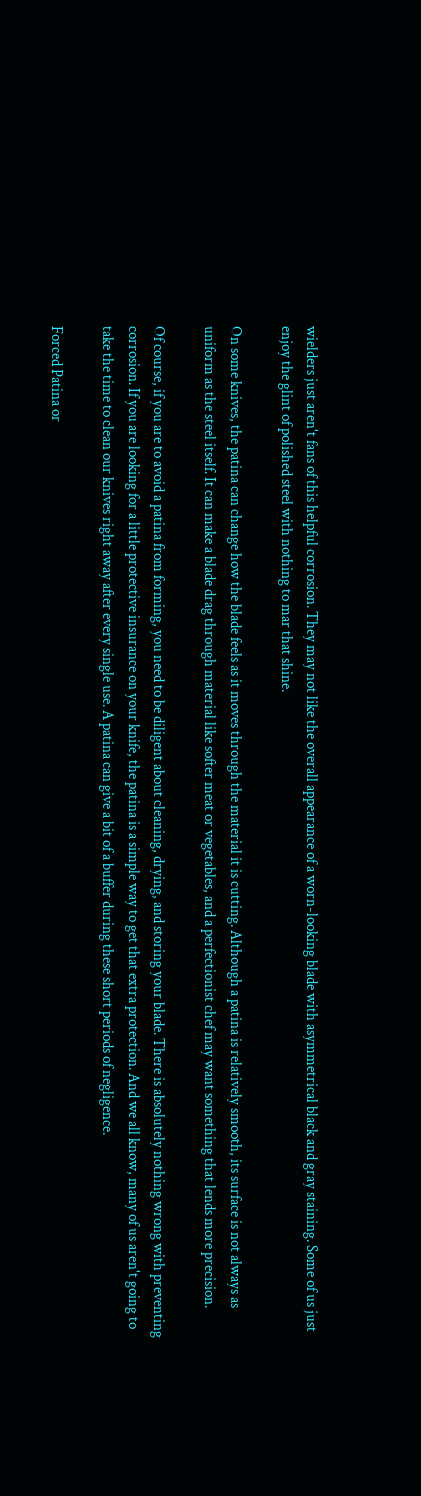wielders just aren't fans of this helpful corrosion. They may not like the overall appearance of a worn-looking blade with asymmetrical black and gray staining. Some of us just enjoy the glint of polished steel with nothing to mar that shine.

On some knives, the patina can change how the blade feels as it moves through the material it is cutting. Although a patina is relatively smooth, its surface is not always as uniform as the steel itself. It can make a blade drag through material like softer meat or vegetables, and a perfectionist chef may want something that lends more precision.

Of course, if you are to avoid a patina from forming, you need to be diligent about cleaning, drying, and storing your blade. There is absolutely nothing wrong with preventing corrosion. If you are looking for a little protective insurance on your knife, the patina is a simple way to get that extra protection. And we all know, many of us aren't going to take the time to clean our knives right away after every single use. A patina can give a bit of a buffer during these short periods of negligence.

Forced Patina or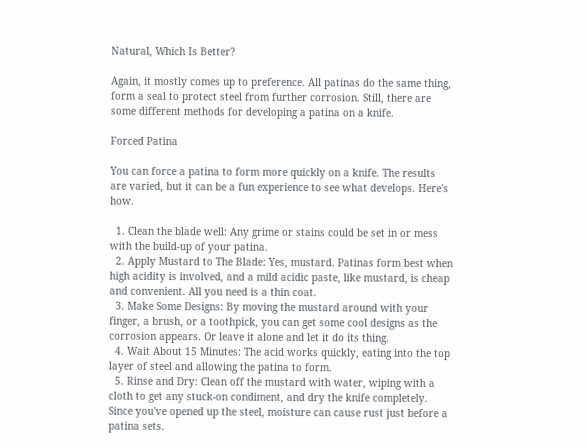Natural, Which Is Better?

Again, it mostly comes up to preference. All patinas do the same thing, form a seal to protect steel from further corrosion. Still, there are some different methods for developing a patina on a knife.

Forced Patina

You can force a patina to form more quickly on a knife. The results are varied, but it can be a fun experience to see what develops. Here's how.

  1. Clean the blade well: Any grime or stains could be set in or mess with the build-up of your patina.
  2. Apply Mustard to The Blade: Yes, mustard. Patinas form best when high acidity is involved, and a mild acidic paste, like mustard, is cheap and convenient. All you need is a thin coat.
  3. Make Some Designs: By moving the mustard around with your finger, a brush, or a toothpick, you can get some cool designs as the corrosion appears. Or leave it alone and let it do its thing.
  4. Wait About 15 Minutes: The acid works quickly, eating into the top layer of steel and allowing the patina to form.
  5. Rinse and Dry: Clean off the mustard with water, wiping with a cloth to get any stuck-on condiment, and dry the knife completely. Since you've opened up the steel, moisture can cause rust just before a patina sets.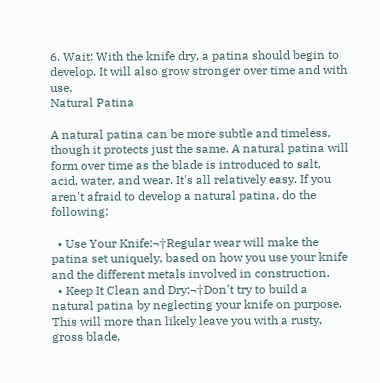6. Wait: With the knife dry, a patina should begin to develop. It will also grow stronger over time and with use.
Natural Patina

A natural patina can be more subtle and timeless, though it protects just the same. A natural patina will form over time as the blade is introduced to salt, acid, water, and wear. It's all relatively easy. If you aren't afraid to develop a natural patina, do the following:

  • Use Your Knife:¬†Regular wear will make the patina set uniquely, based on how you use your knife and the different metals involved in construction.
  • Keep It Clean and Dry:¬†Don't try to build a natural patina by neglecting your knife on purpose. This will more than likely leave you with a rusty, gross blade.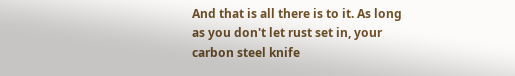And that is all there is to it. As long as you don't let rust set in, your carbon steel knife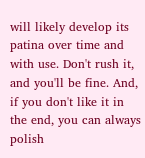will likely develop its patina over time and with use. Don't rush it, and you'll be fine. And, if you don't like it in the end, you can always polish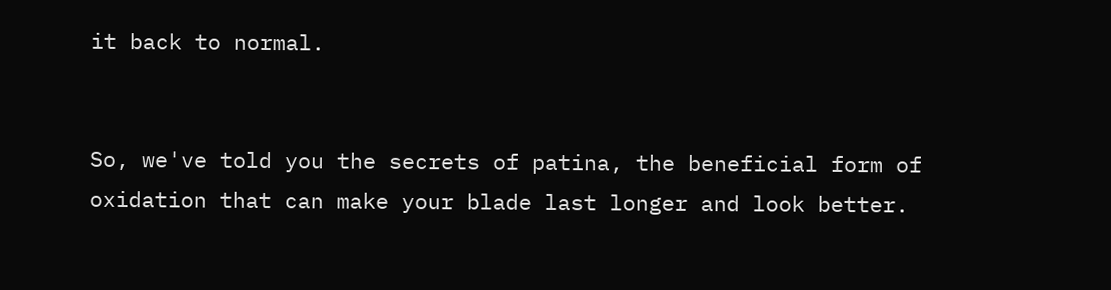it back to normal.


So, we've told you the secrets of patina, the beneficial form of oxidation that can make your blade last longer and look better.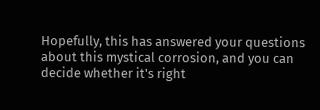Hopefully, this has answered your questions about this mystical corrosion, and you can decide whether it's right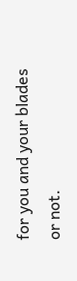for you and your blades or not.